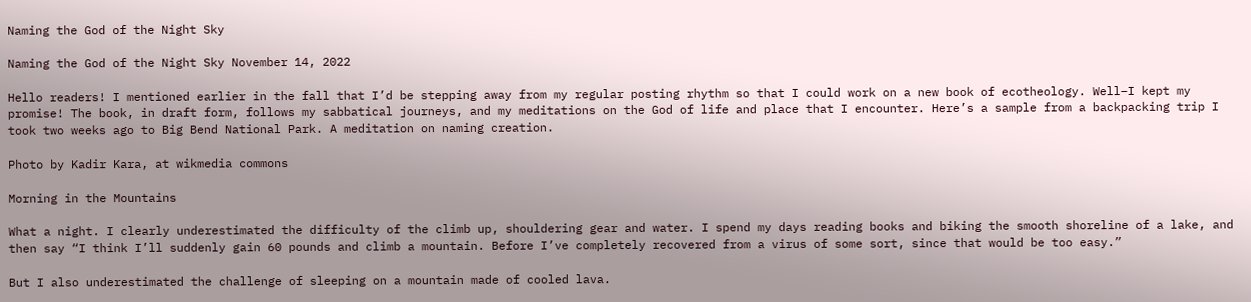Naming the God of the Night Sky

Naming the God of the Night Sky November 14, 2022

Hello readers! I mentioned earlier in the fall that I’d be stepping away from my regular posting rhythm so that I could work on a new book of ecotheology. Well–I kept my promise! The book, in draft form, follows my sabbatical journeys, and my meditations on the God of life and place that I encounter. Here’s a sample from a backpacking trip I took two weeks ago to Big Bend National Park. A meditation on naming creation.

Photo by Kadir Kara, at wikmedia commons

Morning in the Mountains

What a night. I clearly underestimated the difficulty of the climb up, shouldering gear and water. I spend my days reading books and biking the smooth shoreline of a lake, and then say “I think I’ll suddenly gain 60 pounds and climb a mountain. Before I’ve completely recovered from a virus of some sort, since that would be too easy.”

But I also underestimated the challenge of sleeping on a mountain made of cooled lava.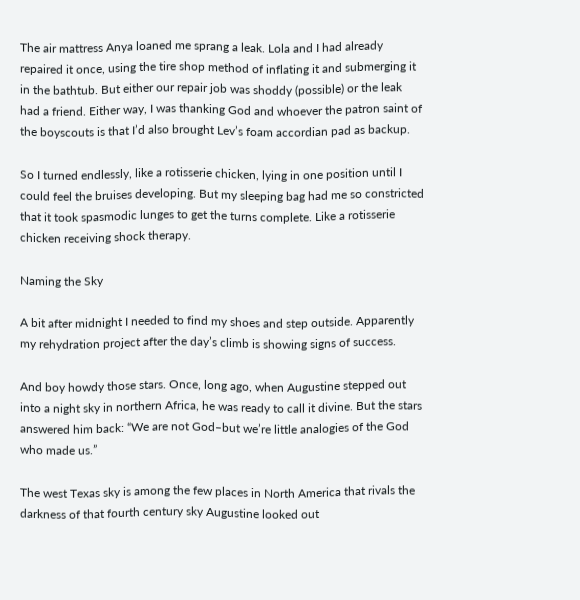The air mattress Anya loaned me sprang a leak. Lola and I had already repaired it once, using the tire shop method of inflating it and submerging it in the bathtub. But either our repair job was shoddy (possible) or the leak had a friend. Either way, I was thanking God and whoever the patron saint of the boyscouts is that I’d also brought Lev’s foam accordian pad as backup.

So I turned endlessly, like a rotisserie chicken, lying in one position until I could feel the bruises developing. But my sleeping bag had me so constricted that it took spasmodic lunges to get the turns complete. Like a rotisserie chicken receiving shock therapy.

Naming the Sky

A bit after midnight I needed to find my shoes and step outside. Apparently my rehydration project after the day’s climb is showing signs of success.

And boy howdy those stars. Once, long ago, when Augustine stepped out into a night sky in northern Africa, he was ready to call it divine. But the stars answered him back: “We are not God–but we’re little analogies of the God who made us.”

The west Texas sky is among the few places in North America that rivals the darkness of that fourth century sky Augustine looked out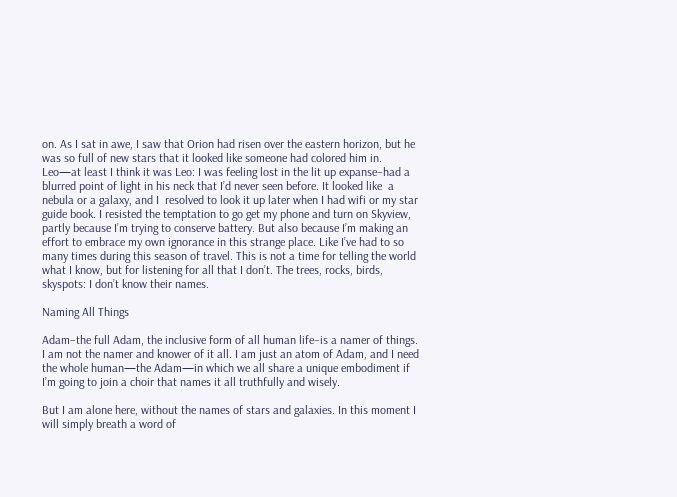on. As I sat in awe, I saw that Orion had risen over the eastern horizon, but he was so full of new stars that it looked like someone had colored him in. Leo—at least I think it was Leo: I was feeling lost in the lit up expanse–had a blurred point of light in his neck that I’d never seen before. It looked like  a nebula or a galaxy, and I  resolved to look it up later when I had wifi or my star guide book. I resisted the temptation to go get my phone and turn on Skyview, partly because I’m trying to conserve battery. But also because I’m making an effort to embrace my own ignorance in this strange place. Like I’ve had to so many times during this season of travel. This is not a time for telling the world what I know, but for listening for all that I don’t. The trees, rocks, birds, skyspots: I don’t know their names.

Naming All Things

Adam–the full Adam, the inclusive form of all human life–is a namer of things. I am not the namer and knower of it all. I am just an atom of Adam, and I need the whole human—the Adam—in which we all share a unique embodiment if I’m going to join a choir that names it all truthfully and wisely.

But I am alone here, without the names of stars and galaxies. In this moment I will simply breath a word of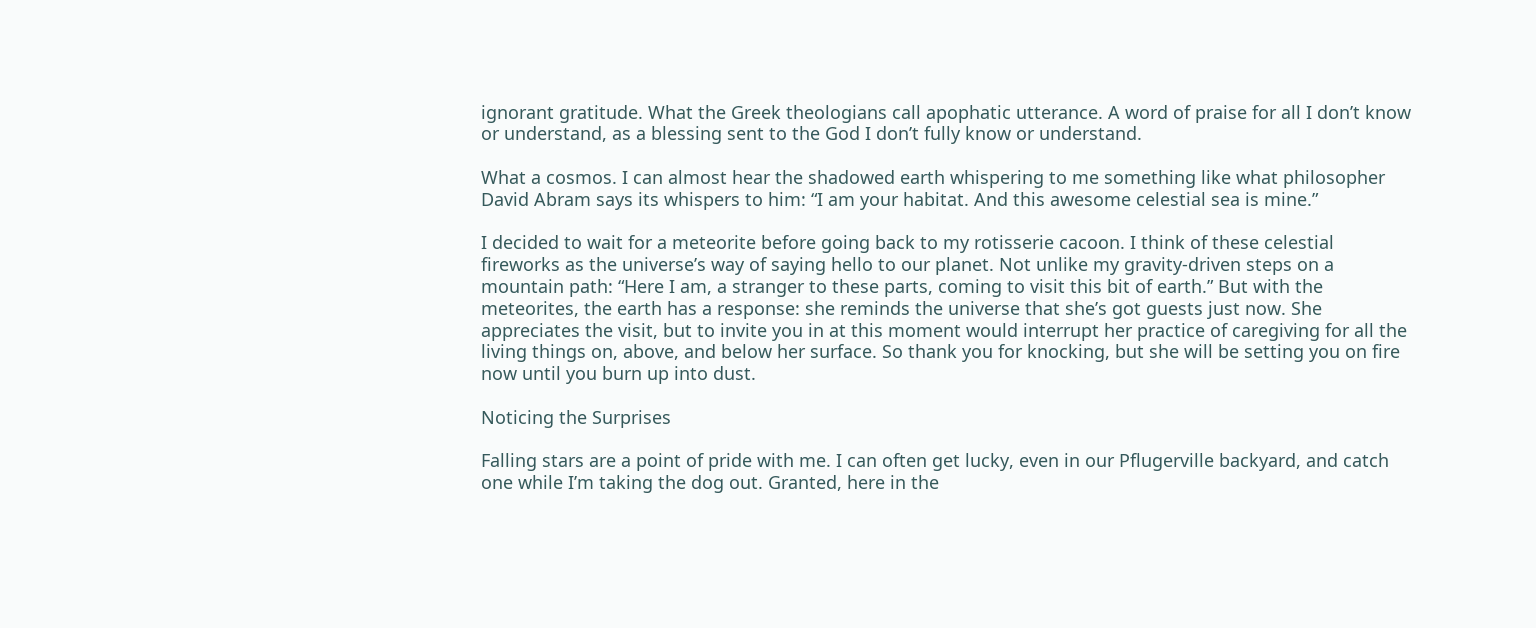ignorant gratitude. What the Greek theologians call apophatic utterance. A word of praise for all I don’t know or understand, as a blessing sent to the God I don’t fully know or understand.

What a cosmos. I can almost hear the shadowed earth whispering to me something like what philosopher David Abram says its whispers to him: “I am your habitat. And this awesome celestial sea is mine.”

I decided to wait for a meteorite before going back to my rotisserie cacoon. I think of these celestial fireworks as the universe’s way of saying hello to our planet. Not unlike my gravity-driven steps on a mountain path: “Here I am, a stranger to these parts, coming to visit this bit of earth.” But with the meteorites, the earth has a response: she reminds the universe that she’s got guests just now. She appreciates the visit, but to invite you in at this moment would interrupt her practice of caregiving for all the living things on, above, and below her surface. So thank you for knocking, but she will be setting you on fire now until you burn up into dust.

Noticing the Surprises

Falling stars are a point of pride with me. I can often get lucky, even in our Pflugerville backyard, and catch one while I’m taking the dog out. Granted, here in the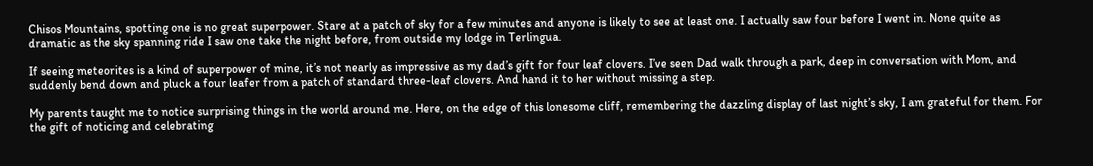Chisos Mountains, spotting one is no great superpower. Stare at a patch of sky for a few minutes and anyone is likely to see at least one. I actually saw four before I went in. None quite as dramatic as the sky spanning ride I saw one take the night before, from outside my lodge in Terlingua.

If seeing meteorites is a kind of superpower of mine, it’s not nearly as impressive as my dad’s gift for four leaf clovers. I’ve seen Dad walk through a park, deep in conversation with Mom, and suddenly bend down and pluck a four leafer from a patch of standard three-leaf clovers. And hand it to her without missing a step.

My parents taught me to notice surprising things in the world around me. Here, on the edge of this lonesome cliff, remembering the dazzling display of last night’s sky, I am grateful for them. For the gift of noticing and celebrating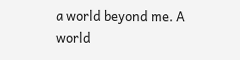a world beyond me. A world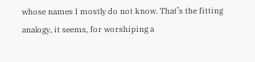whose names I mostly do not know. That’s the fitting analogy, it seems, for worshiping a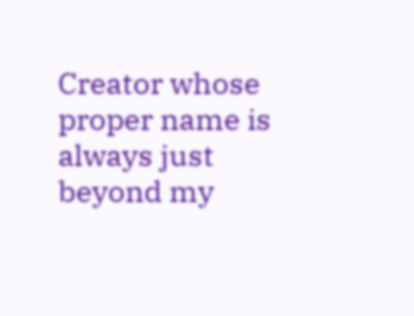Creator whose proper name is always just beyond my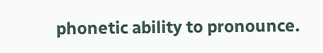phonetic ability to pronounce.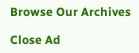Browse Our Archives

Close Ad